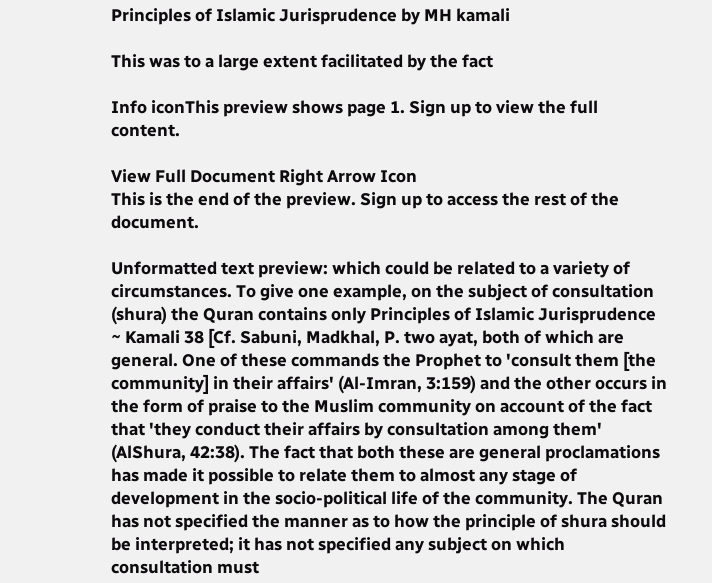Principles of Islamic Jurisprudence by MH kamali

This was to a large extent facilitated by the fact

Info iconThis preview shows page 1. Sign up to view the full content.

View Full Document Right Arrow Icon
This is the end of the preview. Sign up to access the rest of the document.

Unformatted text preview: which could be related to a variety of circumstances. To give one example, on the subject of consultation (shura) the Quran contains only Principles of Islamic Jurisprudence ~ Kamali 38 [Cf. Sabuni, Madkhal, P. two ayat, both of which are general. One of these commands the Prophet to 'consult them [the community] in their affairs' (Al-Imran, 3:159) and the other occurs in the form of praise to the Muslim community on account of the fact that 'they conduct their affairs by consultation among them' (AlShura, 42:38). The fact that both these are general proclamations has made it possible to relate them to almost any stage of development in the socio-political life of the community. The Quran has not specified the manner as to how the principle of shura should be interpreted; it has not specified any subject on which consultation must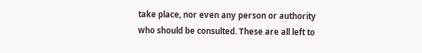take place, nor even any person or authority who should be consulted. These are all left to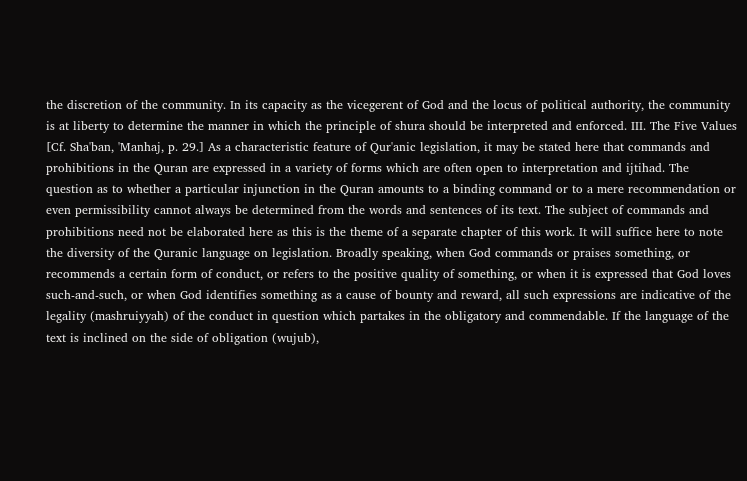the discretion of the community. In its capacity as the vicegerent of God and the locus of political authority, the community is at liberty to determine the manner in which the principle of shura should be interpreted and enforced. III. The Five Values [Cf. Sha'ban, 'Manhaj, p. 29.] As a characteristic feature of Qur'anic legislation, it may be stated here that commands and prohibitions in the Quran are expressed in a variety of forms which are often open to interpretation and ijtihad. The question as to whether a particular injunction in the Quran amounts to a binding command or to a mere recommendation or even permissibility cannot always be determined from the words and sentences of its text. The subject of commands and prohibitions need not be elaborated here as this is the theme of a separate chapter of this work. It will suffice here to note the diversity of the Quranic language on legislation. Broadly speaking, when God commands or praises something, or recommends a certain form of conduct, or refers to the positive quality of something, or when it is expressed that God loves such-and-such, or when God identifies something as a cause of bounty and reward, all such expressions are indicative of the legality (mashruiyyah) of the conduct in question which partakes in the obligatory and commendable. If the language of the text is inclined on the side of obligation (wujub),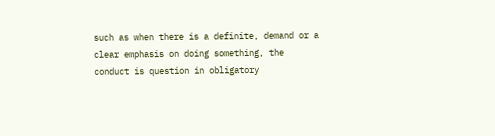such as when there is a definite, demand or a clear emphasis on doing something, the conduct is question in obligatory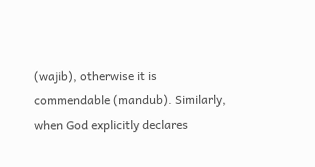(wajib), otherwise it is commendable (mandub). Similarly, when God explicitly declares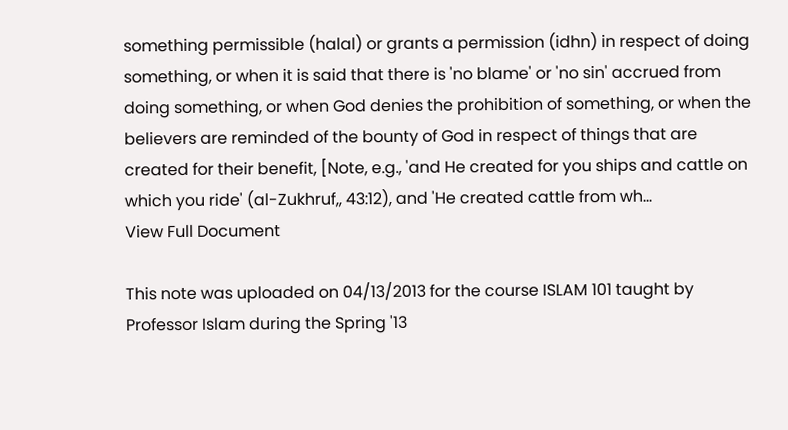something permissible (halal) or grants a permission (idhn) in respect of doing something, or when it is said that there is 'no blame' or 'no sin' accrued from doing something, or when God denies the prohibition of something, or when the believers are reminded of the bounty of God in respect of things that are created for their benefit, [Note, e.g., 'and He created for you ships and cattle on which you ride' (al-Zukhruf,, 43:12), and 'He created cattle from wh...
View Full Document

This note was uploaded on 04/13/2013 for the course ISLAM 101 taught by Professor Islam during the Spring '13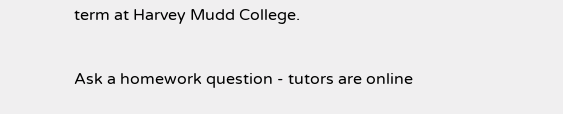term at Harvey Mudd College.

Ask a homework question - tutors are online